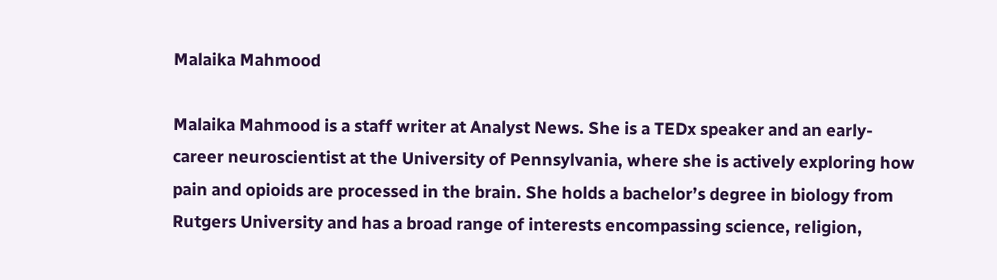Malaika Mahmood

Malaika Mahmood is a staff writer at Analyst News. She is a TEDx speaker and an early-career neuroscientist at the University of Pennsylvania, where she is actively exploring how pain and opioids are processed in the brain. She holds a bachelor’s degree in biology from Rutgers University and has a broad range of interests encompassing science, religion,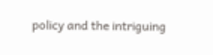policy and the intriguing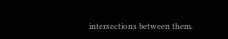intersections between them.